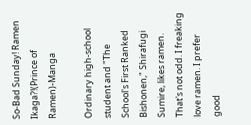So-Bad Sunday! Ramen Ikaga?!(Prince of Ramen)-Manga

Ordinary high-school student and "The School's First Ranked Bishonen," Shirafugi Sumire, likes ramen. That's not odd. I freaking love ramen. I prefer good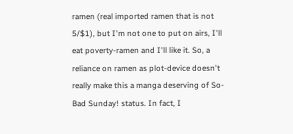ramen (real imported ramen that is not 5/$1), but I'm not one to put on airs, I'll eat poverty-ramen and I'll like it. So, a reliance on ramen as plot-device doesn't really make this a manga deserving of So-Bad Sunday! status. In fact, I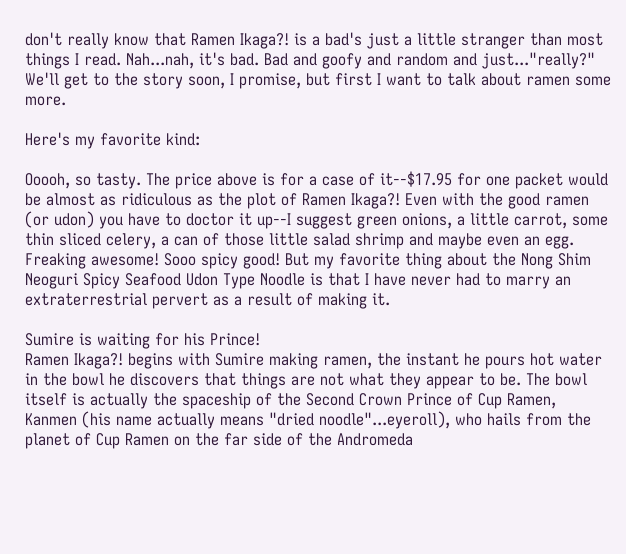don't really know that Ramen Ikaga?! is a bad's just a little stranger than most things I read. Nah...nah, it's bad. Bad and goofy and random and just..."really?" We'll get to the story soon, I promise, but first I want to talk about ramen some more.

Here's my favorite kind:

Ooooh, so tasty. The price above is for a case of it--$17.95 for one packet would be almost as ridiculous as the plot of Ramen Ikaga?! Even with the good ramen (or udon) you have to doctor it up--I suggest green onions, a little carrot, some thin sliced celery, a can of those little salad shrimp and maybe even an egg. Freaking awesome! Sooo spicy good! But my favorite thing about the Nong Shim Neoguri Spicy Seafood Udon Type Noodle is that I have never had to marry an extraterrestrial pervert as a result of making it.

Sumire is waiting for his Prince!
Ramen Ikaga?! begins with Sumire making ramen, the instant he pours hot water in the bowl he discovers that things are not what they appear to be. The bowl itself is actually the spaceship of the Second Crown Prince of Cup Ramen, Kanmen (his name actually means "dried noodle"...eyeroll), who hails from the planet of Cup Ramen on the far side of the Andromeda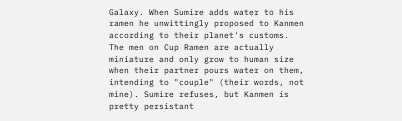Galaxy. When Sumire adds water to his ramen he unwittingly proposed to Kanmen according to their planet's customs. The men on Cup Ramen are actually miniature and only grow to human size when their partner pours water on them, intending to "couple" (their words, not mine). Sumire refuses, but Kanmen is pretty persistant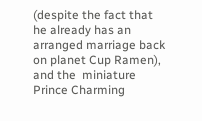(despite the fact that he already has an arranged marriage back on planet Cup Ramen), and the  miniature Prince Charming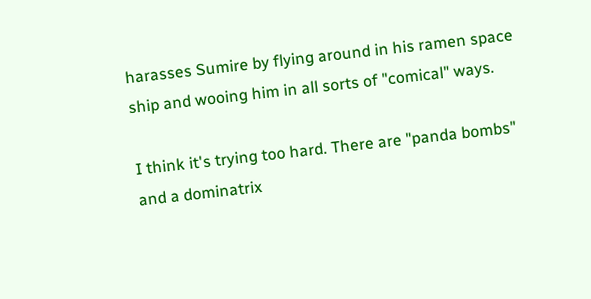harasses Sumire by flying around in his ramen space ship and wooing him in all sorts of "comical" ways.

I think it's trying too hard. There are "panda bombs" and a dominatrix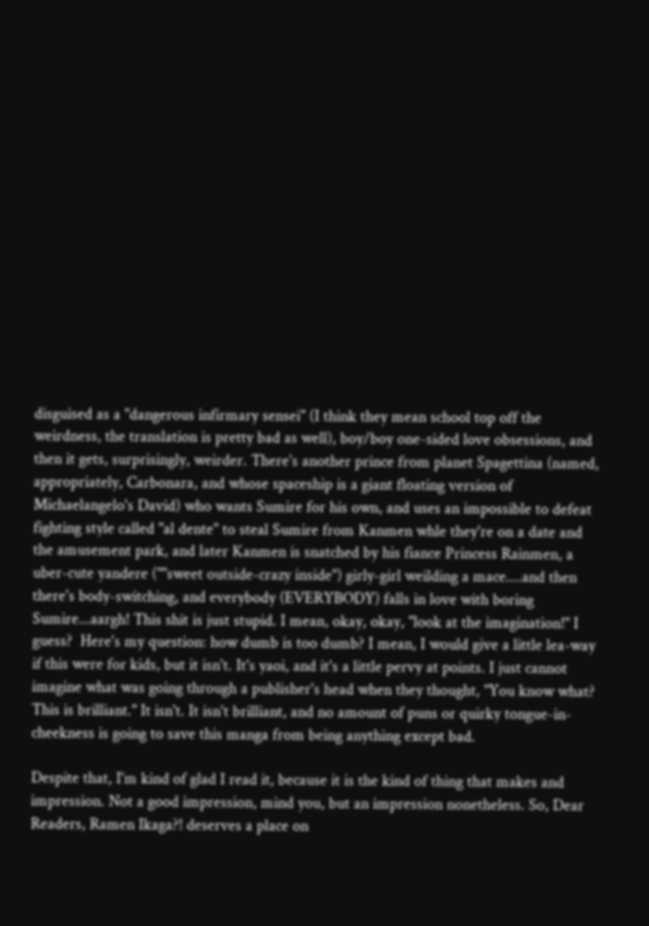disguised as a "dangerous infirmary sensei" (I think they mean school top off the weirdness, the translation is pretty bad as well), boy/boy one-sided love obsessions, and then it gets, surprisingly, weirder. There's another prince from planet Spagettina (named, appropriately, Carbonara, and whose spaceship is a giant floating version of Michaelangelo's David) who wants Sumire for his own, and uses an impossible to defeat fighting style called "al dente" to steal Sumire from Kanmen whle they're on a date and the amusement park, and later Kanmen is snatched by his fiance Princess Rainmen, a uber-cute yandere (""sweet outside-crazy inside") girly-girl weilding a mace....and then there's body-switching, and everybody (EVERYBODY) falls in love with boring Sumire...aargh! This shit is just stupid. I mean, okay, okay, "look at the imagination!" I guess?  Here's my question: how dumb is too dumb? I mean, I would give a little lea-way if this were for kids, but it isn't. It's yaoi, and it's a little pervy at points. I just cannot imagine what was going through a publisher's head when they thought, "You know what? This is brilliant." It isn't. It isn't brilliant, and no amount of puns or quirky tongue-in-cheekness is going to save this manga from being anything except bad.

Despite that, I'm kind of glad I read it, because it is the kind of thing that makes and impression. Not a good impression, mind you, but an impression nonetheless. So, Dear Readers, Ramen Ikaga?! deserves a place on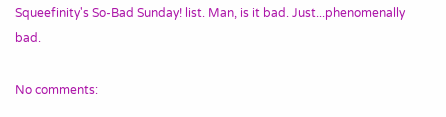Squeefinity's So-Bad Sunday! list. Man, is it bad. Just...phenomenally bad.

No comments: